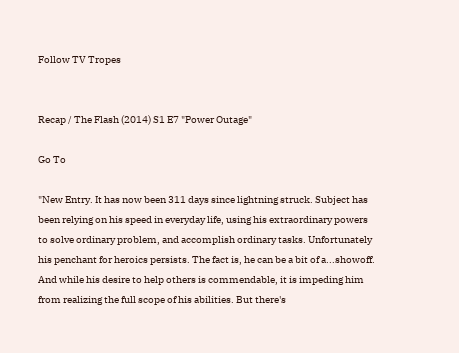Follow TV Tropes


Recap / The Flash (2014) S1 E7 "Power Outage"

Go To

"New Entry. It has now been 311 days since lightning struck. Subject has been relying on his speed in everyday life, using his extraordinary powers to solve ordinary problem, and accomplish ordinary tasks. Unfortunately his penchant for heroics persists. The fact is, he can be a bit of a...showoff. And while his desire to help others is commendable, it is impeding him from realizing the full scope of his abilities. But there's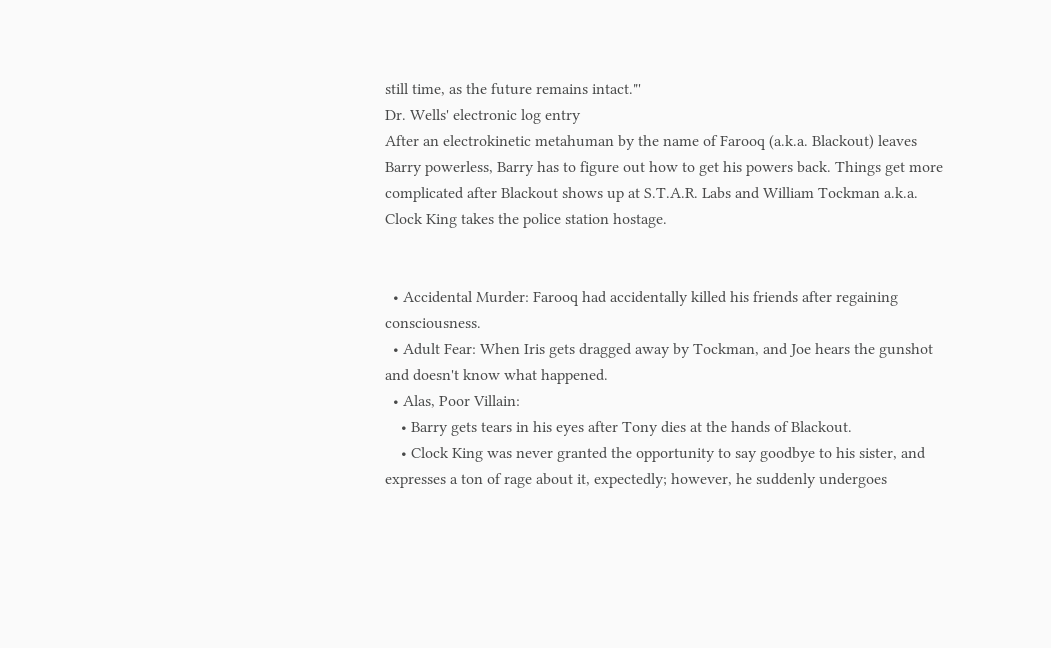still time, as the future remains intact."'
Dr. Wells' electronic log entry
After an electrokinetic metahuman by the name of Farooq (a.k.a. Blackout) leaves Barry powerless, Barry has to figure out how to get his powers back. Things get more complicated after Blackout shows up at S.T.A.R. Labs and William Tockman a.k.a. Clock King takes the police station hostage.


  • Accidental Murder: Farooq had accidentally killed his friends after regaining consciousness.
  • Adult Fear: When Iris gets dragged away by Tockman, and Joe hears the gunshot and doesn't know what happened.
  • Alas, Poor Villain:
    • Barry gets tears in his eyes after Tony dies at the hands of Blackout.
    • Clock King was never granted the opportunity to say goodbye to his sister, and expresses a ton of rage about it, expectedly; however, he suddenly undergoes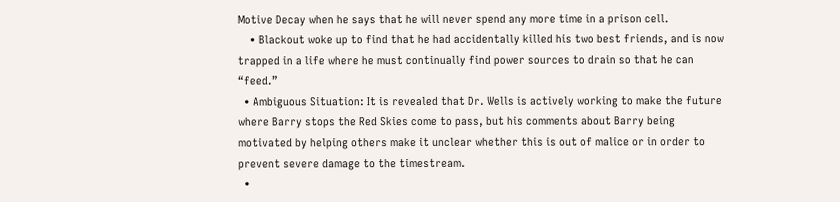Motive Decay when he says that he will never spend any more time in a prison cell.
    • Blackout woke up to find that he had accidentally killed his two best friends, and is now trapped in a life where he must continually find power sources to drain so that he can “feed.”
  • Ambiguous Situation: It is revealed that Dr. Wells is actively working to make the future where Barry stops the Red Skies come to pass, but his comments about Barry being motivated by helping others make it unclear whether this is out of malice or in order to prevent severe damage to the timestream.
  •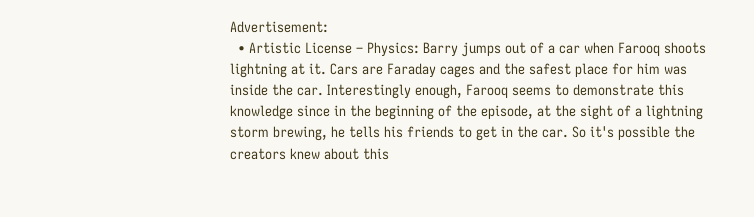Advertisement:
  • Artistic License – Physics: Barry jumps out of a car when Farooq shoots lightning at it. Cars are Faraday cages and the safest place for him was inside the car. Interestingly enough, Farooq seems to demonstrate this knowledge since in the beginning of the episode, at the sight of a lightning storm brewing, he tells his friends to get in the car. So it's possible the creators knew about this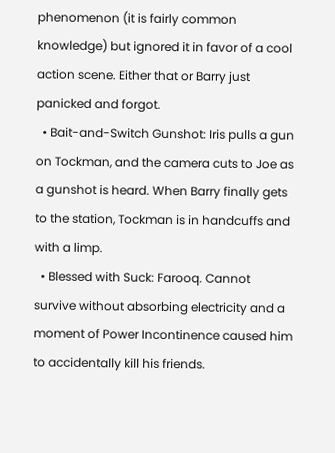phenomenon (it is fairly common knowledge) but ignored it in favor of a cool action scene. Either that or Barry just panicked and forgot.
  • Bait-and-Switch Gunshot: Iris pulls a gun on Tockman, and the camera cuts to Joe as a gunshot is heard. When Barry finally gets to the station, Tockman is in handcuffs and with a limp.
  • Blessed with Suck: Farooq. Cannot survive without absorbing electricity and a moment of Power Incontinence caused him to accidentally kill his friends.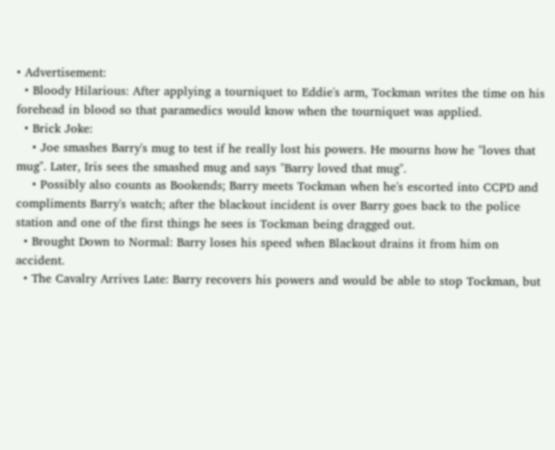• Advertisement:
  • Bloody Hilarious: After applying a tourniquet to Eddie's arm, Tockman writes the time on his forehead in blood so that paramedics would know when the tourniquet was applied.
  • Brick Joke:
    • Joe smashes Barry's mug to test if he really lost his powers. He mourns how he "loves that mug". Later, Iris sees the smashed mug and says "Barry loved that mug".
    • Possibly also counts as Bookends; Barry meets Tockman when he's escorted into CCPD and compliments Barry's watch; after the blackout incident is over Barry goes back to the police station and one of the first things he sees is Tockman being dragged out.
  • Brought Down to Normal: Barry loses his speed when Blackout drains it from him on accident.
  • The Cavalry Arrives Late: Barry recovers his powers and would be able to stop Tockman, but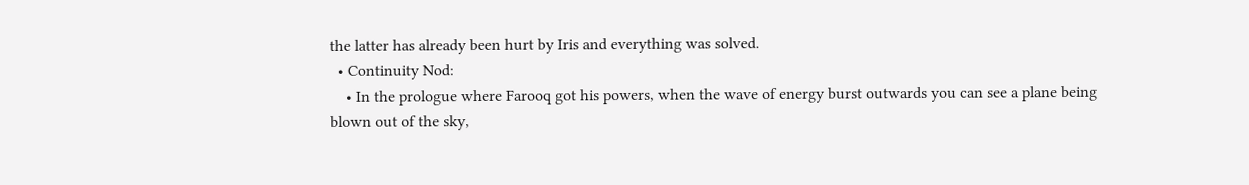the latter has already been hurt by Iris and everything was solved.
  • Continuity Nod:
    • In the prologue where Farooq got his powers, when the wave of energy burst outwards you can see a plane being blown out of the sky,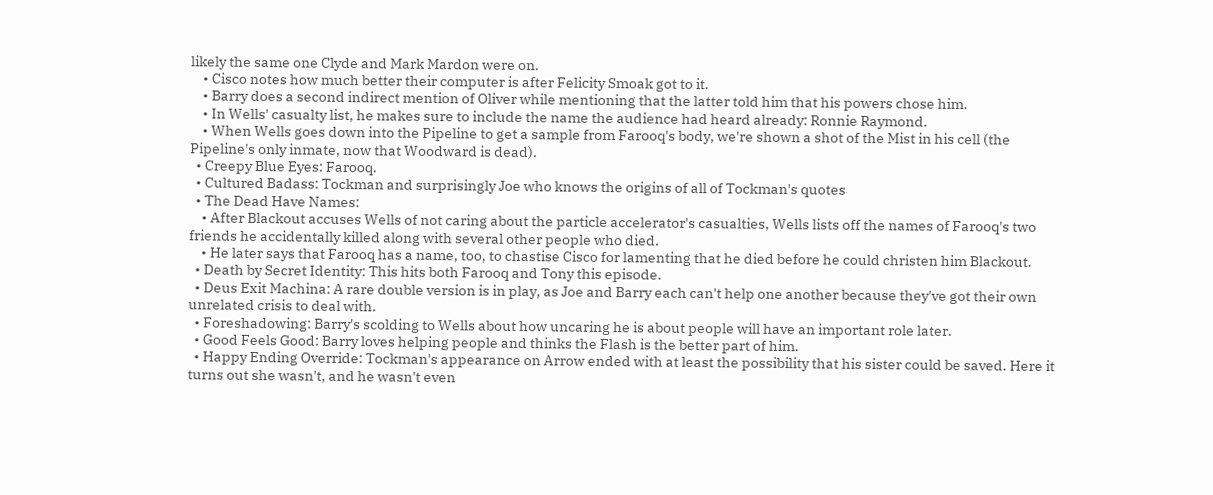likely the same one Clyde and Mark Mardon were on.
    • Cisco notes how much better their computer is after Felicity Smoak got to it.
    • Barry does a second indirect mention of Oliver while mentioning that the latter told him that his powers chose him.
    • In Wells' casualty list, he makes sure to include the name the audience had heard already: Ronnie Raymond.
    • When Wells goes down into the Pipeline to get a sample from Farooq's body, we're shown a shot of the Mist in his cell (the Pipeline's only inmate, now that Woodward is dead).
  • Creepy Blue Eyes: Farooq.
  • Cultured Badass: Tockman and surprisingly Joe who knows the origins of all of Tockman's quotes
  • The Dead Have Names:
    • After Blackout accuses Wells of not caring about the particle accelerator's casualties, Wells lists off the names of Farooq's two friends he accidentally killed along with several other people who died.
    • He later says that Farooq has a name, too, to chastise Cisco for lamenting that he died before he could christen him Blackout.
  • Death by Secret Identity: This hits both Farooq and Tony this episode.
  • Deus Exit Machina: A rare double version is in play, as Joe and Barry each can't help one another because they've got their own unrelated crisis to deal with.
  • Foreshadowing: Barry's scolding to Wells about how uncaring he is about people will have an important role later.
  • Good Feels Good: Barry loves helping people and thinks the Flash is the better part of him.
  • Happy Ending Override: Tockman's appearance on Arrow ended with at least the possibility that his sister could be saved. Here it turns out she wasn't, and he wasn't even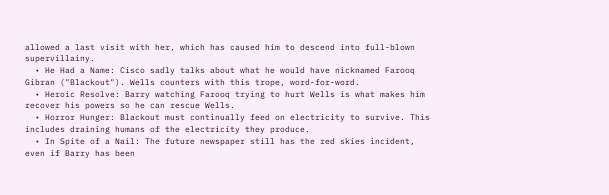allowed a last visit with her, which has caused him to descend into full-blown supervillainy.
  • He Had a Name: Cisco sadly talks about what he would have nicknamed Farooq Gibran ("Blackout"). Wells counters with this trope, word-for-word.
  • Heroic Resolve: Barry watching Farooq trying to hurt Wells is what makes him recover his powers so he can rescue Wells.
  • Horror Hunger: Blackout must continually feed on electricity to survive. This includes draining humans of the electricity they produce.
  • In Spite of a Nail: The future newspaper still has the red skies incident, even if Barry has been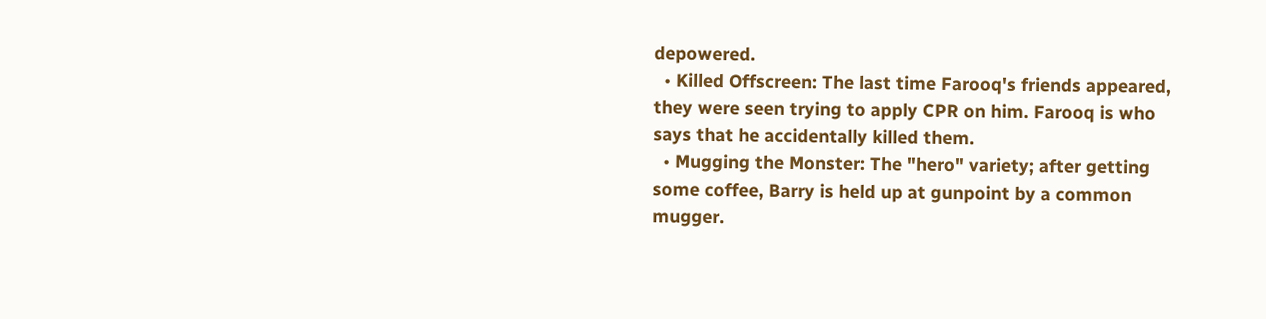depowered.
  • Killed Offscreen: The last time Farooq's friends appeared, they were seen trying to apply CPR on him. Farooq is who says that he accidentally killed them.
  • Mugging the Monster: The "hero" variety; after getting some coffee, Barry is held up at gunpoint by a common mugger.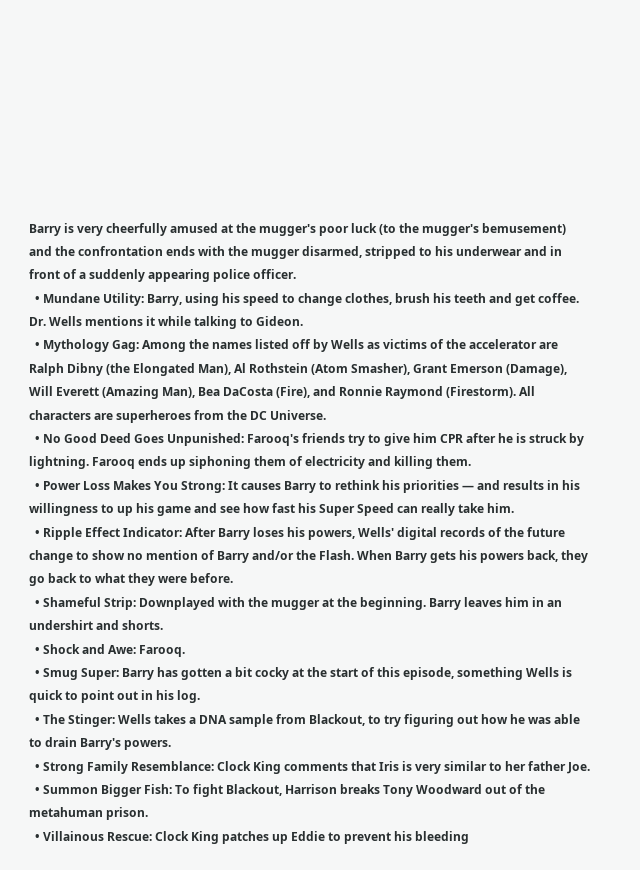Barry is very cheerfully amused at the mugger's poor luck (to the mugger's bemusement) and the confrontation ends with the mugger disarmed, stripped to his underwear and in front of a suddenly appearing police officer.
  • Mundane Utility: Barry, using his speed to change clothes, brush his teeth and get coffee. Dr. Wells mentions it while talking to Gideon.
  • Mythology Gag: Among the names listed off by Wells as victims of the accelerator are Ralph Dibny (the Elongated Man), Al Rothstein (Atom Smasher), Grant Emerson (Damage), Will Everett (Amazing Man), Bea DaCosta (Fire), and Ronnie Raymond (Firestorm). All characters are superheroes from the DC Universe.
  • No Good Deed Goes Unpunished: Farooq's friends try to give him CPR after he is struck by lightning. Farooq ends up siphoning them of electricity and killing them.
  • Power Loss Makes You Strong: It causes Barry to rethink his priorities — and results in his willingness to up his game and see how fast his Super Speed can really take him.
  • Ripple Effect Indicator: After Barry loses his powers, Wells' digital records of the future change to show no mention of Barry and/or the Flash. When Barry gets his powers back, they go back to what they were before.
  • Shameful Strip: Downplayed with the mugger at the beginning. Barry leaves him in an undershirt and shorts.
  • Shock and Awe: Farooq.
  • Smug Super: Barry has gotten a bit cocky at the start of this episode, something Wells is quick to point out in his log.
  • The Stinger: Wells takes a DNA sample from Blackout, to try figuring out how he was able to drain Barry's powers.
  • Strong Family Resemblance: Clock King comments that Iris is very similar to her father Joe.
  • Summon Bigger Fish: To fight Blackout, Harrison breaks Tony Woodward out of the metahuman prison.
  • Villainous Rescue: Clock King patches up Eddie to prevent his bleeding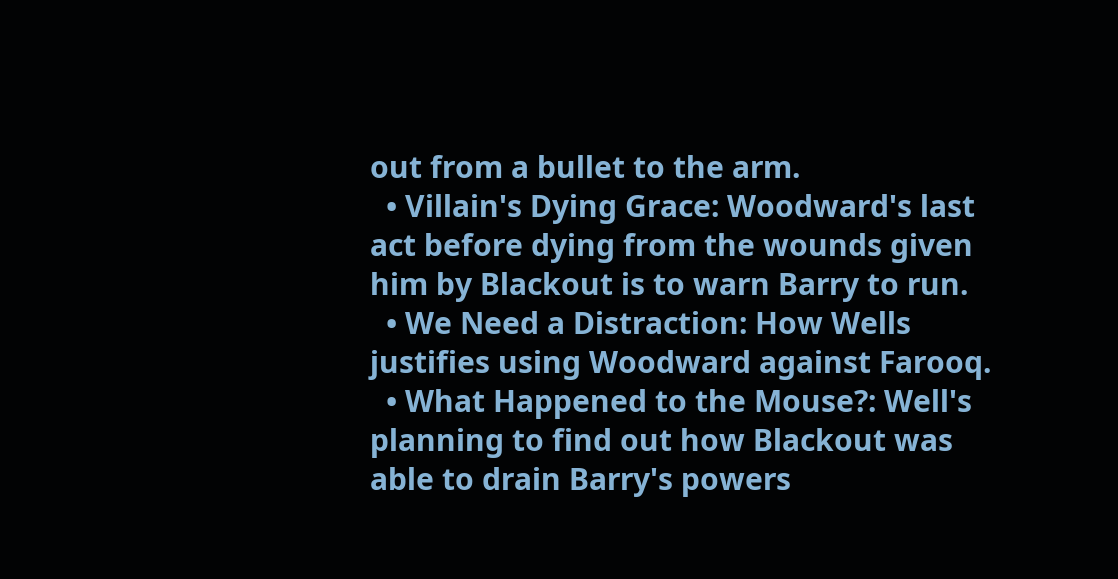out from a bullet to the arm.
  • Villain's Dying Grace: Woodward's last act before dying from the wounds given him by Blackout is to warn Barry to run.
  • We Need a Distraction: How Wells justifies using Woodward against Farooq.
  • What Happened to the Mouse?: Well's planning to find out how Blackout was able to drain Barry's powers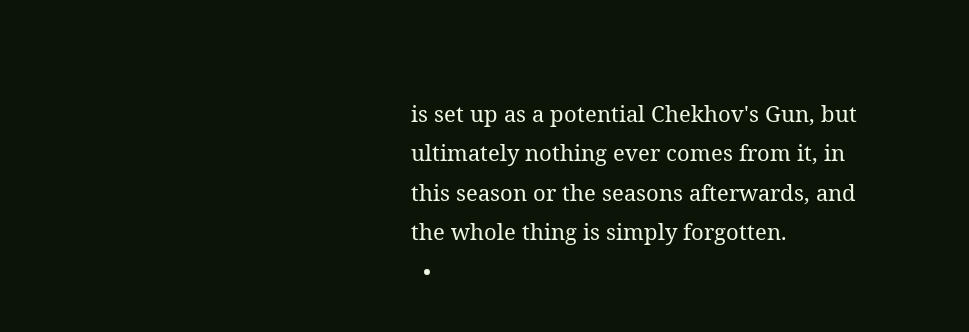is set up as a potential Chekhov's Gun, but ultimately nothing ever comes from it, in this season or the seasons afterwards, and the whole thing is simply forgotten.
  •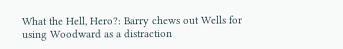What the Hell, Hero?: Barry chews out Wells for using Woodward as a distraction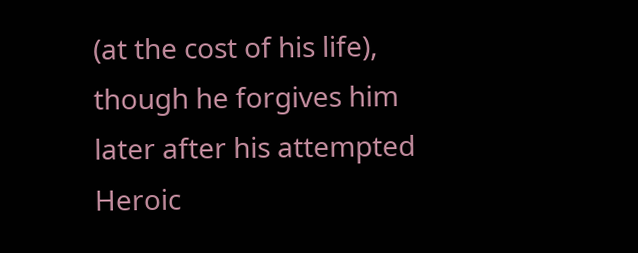(at the cost of his life), though he forgives him later after his attempted Heroic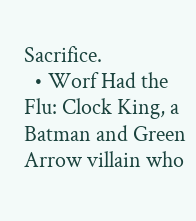Sacrifice.
  • Worf Had the Flu: Clock King, a Batman and Green Arrow villain who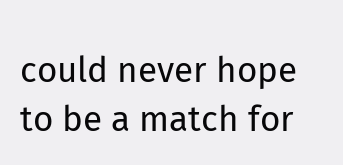could never hope to be a match for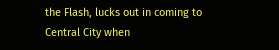the Flash, lucks out in coming to Central City when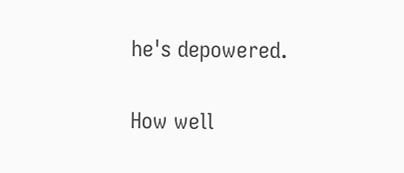he's depowered.


How well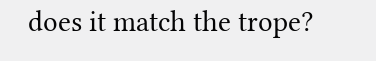does it match the trope?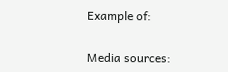Example of:


Media sources: